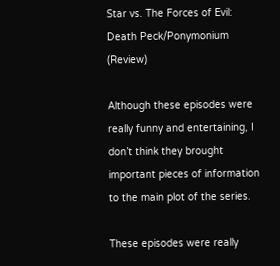Star vs. The Forces of Evil: Death Peck/Ponymonium (Review)

Although these episodes were really funny and entertaining, I don’t think they brought important pieces of information to the main plot of the series.

These episodes were really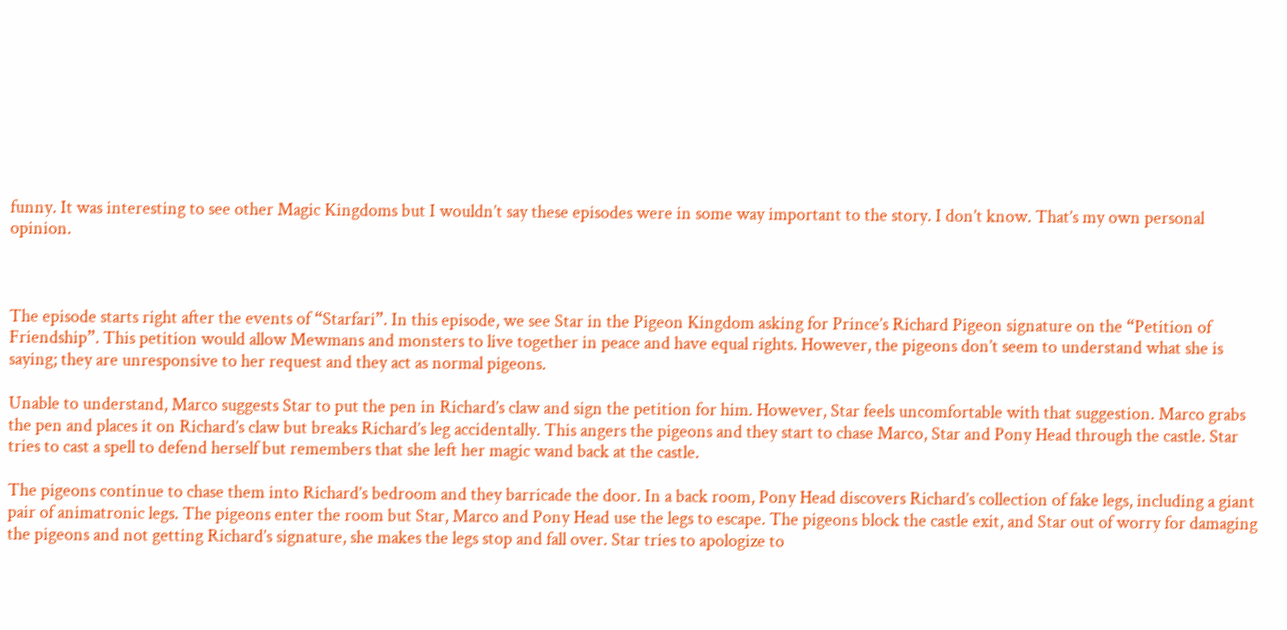funny. It was interesting to see other Magic Kingdoms but I wouldn’t say these episodes were in some way important to the story. I don’t know. That’s my own personal opinion.



The episode starts right after the events of “Starfari”. In this episode, we see Star in the Pigeon Kingdom asking for Prince’s Richard Pigeon signature on the “Petition of Friendship”. This petition would allow Mewmans and monsters to live together in peace and have equal rights. However, the pigeons don’t seem to understand what she is saying; they are unresponsive to her request and they act as normal pigeons.

Unable to understand, Marco suggests Star to put the pen in Richard’s claw and sign the petition for him. However, Star feels uncomfortable with that suggestion. Marco grabs the pen and places it on Richard’s claw but breaks Richard’s leg accidentally. This angers the pigeons and they start to chase Marco, Star and Pony Head through the castle. Star tries to cast a spell to defend herself but remembers that she left her magic wand back at the castle.

The pigeons continue to chase them into Richard’s bedroom and they barricade the door. In a back room, Pony Head discovers Richard’s collection of fake legs, including a giant pair of animatronic legs. The pigeons enter the room but Star, Marco and Pony Head use the legs to escape. The pigeons block the castle exit, and Star out of worry for damaging the pigeons and not getting Richard’s signature, she makes the legs stop and fall over. Star tries to apologize to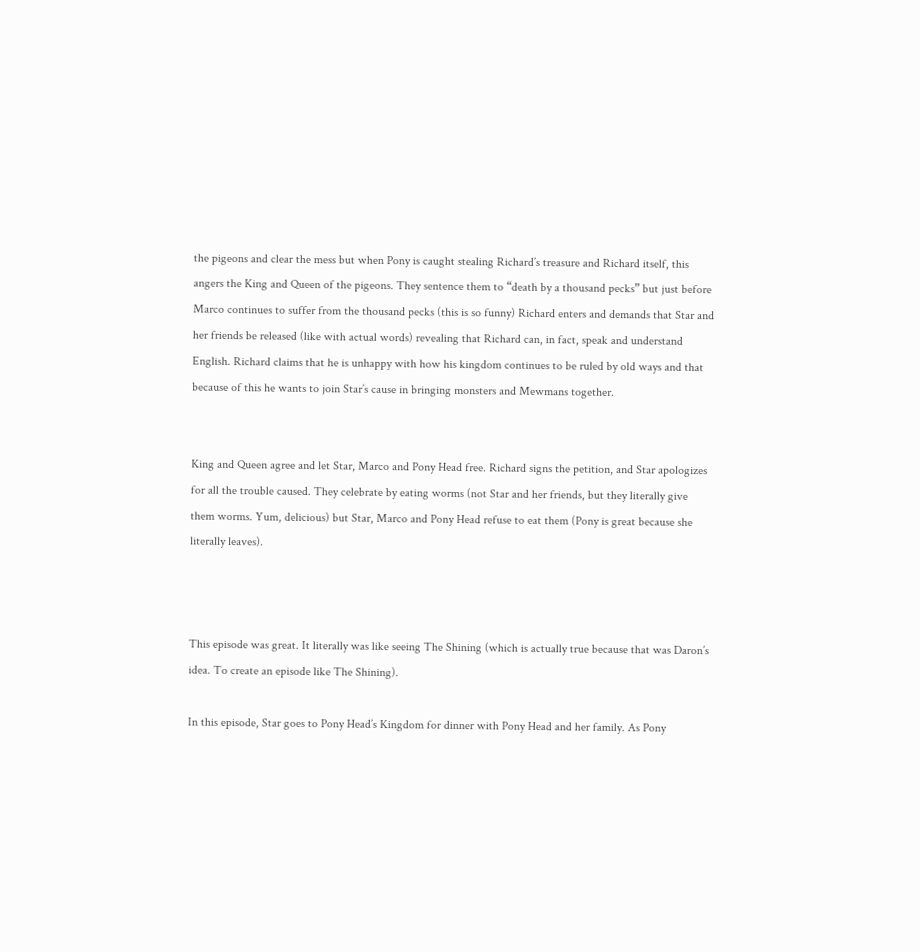the pigeons and clear the mess but when Pony is caught stealing Richard’s treasure and Richard itself, this angers the King and Queen of the pigeons. They sentence them to “death by a thousand pecks” but just before Marco continues to suffer from the thousand pecks (this is so funny) Richard enters and demands that Star and her friends be released (like with actual words) revealing that Richard can, in fact, speak and understand English. Richard claims that he is unhappy with how his kingdom continues to be ruled by old ways and that because of this he wants to join Star’s cause in bringing monsters and Mewmans together.


King and Queen agree and let Star, Marco and Pony Head free. Richard signs the petition, and Star apologizes for all the trouble caused. They celebrate by eating worms (not Star and her friends, but they literally give them worms. Yum, delicious) but Star, Marco and Pony Head refuse to eat them (Pony is great because she literally leaves).



This episode was great. It literally was like seeing The Shining (which is actually true because that was Daron’s idea. To create an episode like The Shining).

In this episode, Star goes to Pony Head’s Kingdom for dinner with Pony Head and her family. As Pony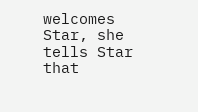welcomes Star, she tells Star that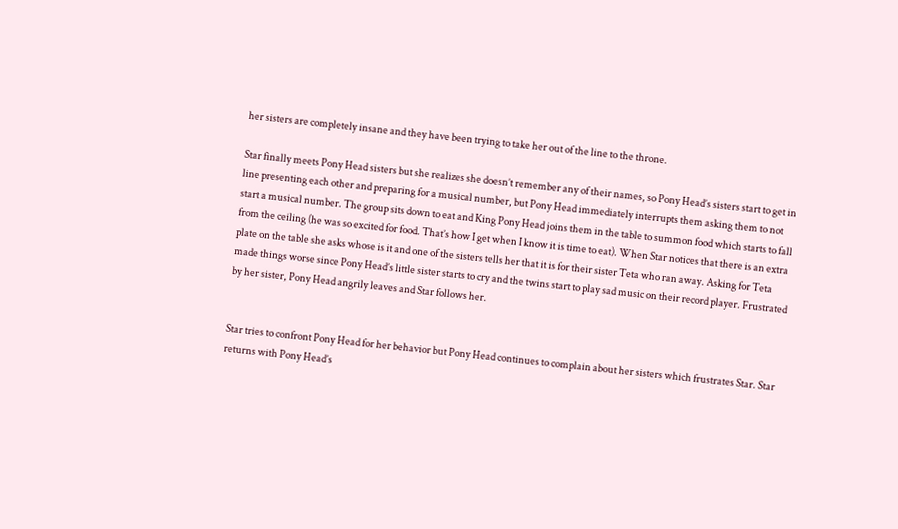her sisters are completely insane and they have been trying to take her out of the line to the throne.

Star finally meets Pony Head sisters but she realizes she doesn’t remember any of their names, so Pony Head’s sisters start to get in line presenting each other and preparing for a musical number, but Pony Head immediately interrupts them asking them to not start a musical number. The group sits down to eat and King Pony Head joins them in the table to summon food which starts to fall from the ceiling (he was so excited for food. That’s how I get when I know it is time to eat). When Star notices that there is an extra plate on the table she asks whose is it and one of the sisters tells her that it is for their sister Teta who ran away. Asking for Teta made things worse since Pony Head’s little sister starts to cry and the twins start to play sad music on their record player. Frustrated by her sister, Pony Head angrily leaves and Star follows her.


Star tries to confront Pony Head for her behavior but Pony Head continues to complain about her sisters which frustrates Star. Star returns with Pony Head’s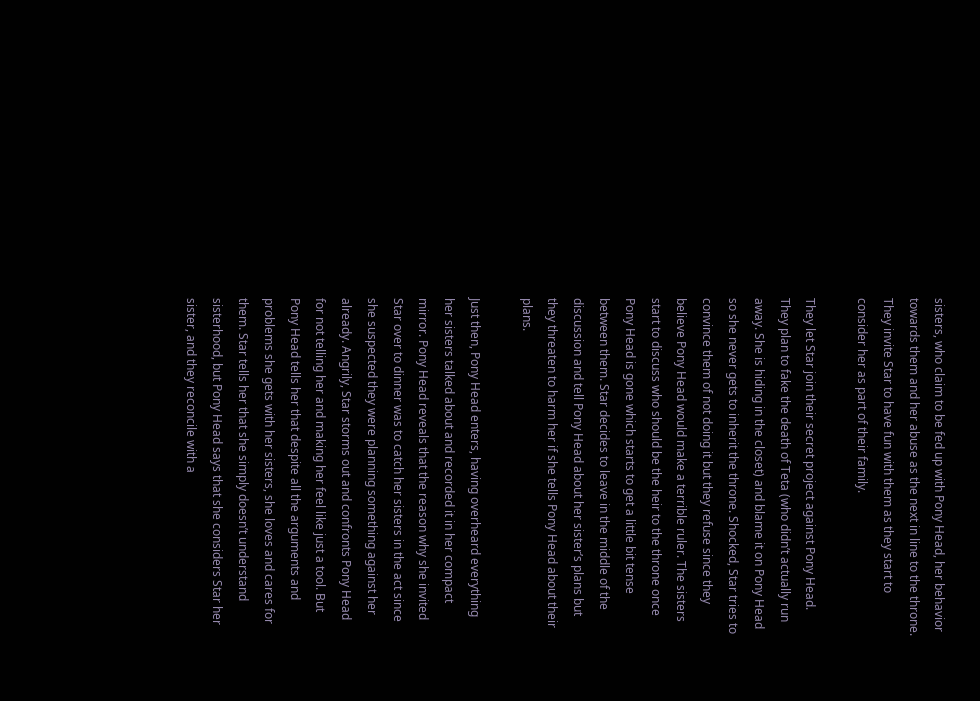sisters, who claim to be fed up with Pony Head, her behavior towards them and her abuse as the next in line to the throne. They invite Star to have fun with them as they start to consider her as part of their family.

They let Star join their secret project against Pony Head. They plan to fake the death of Teta (who didn’t actually run away. She is hiding in the closet) and blame it on Pony Head so she never gets to inherit the throne. Shocked, Star tries to convince them of not doing it but they refuse since they believe Pony Head would make a terrible ruler. The sisters start to discuss who should be the heir to the throne once Pony Head is gone which starts to get a little bit tense between them. Star decides to leave in the middle of the discussion and tell Pony Head about her sister’s plans but they threaten to harm her if she tells Pony Head about their plans.

Just then, Pony Head enters, having overheard everything her sisters talked about and recorded it in her compact mirror. Pony Head reveals that the reason why she invited Star over to dinner was to catch her sisters in the act since she suspected they were planning something against her already. Angrily, Star storms out and confronts Pony Head for not telling her and making her feel like just a tool. But Pony Head tells her that despite all the arguments and problems she gets with her sisters, she loves and cares for them. Star tells her that she simply doesn’t understand sisterhood, but Pony Head says that she considers Star her sister, and they reconcile with a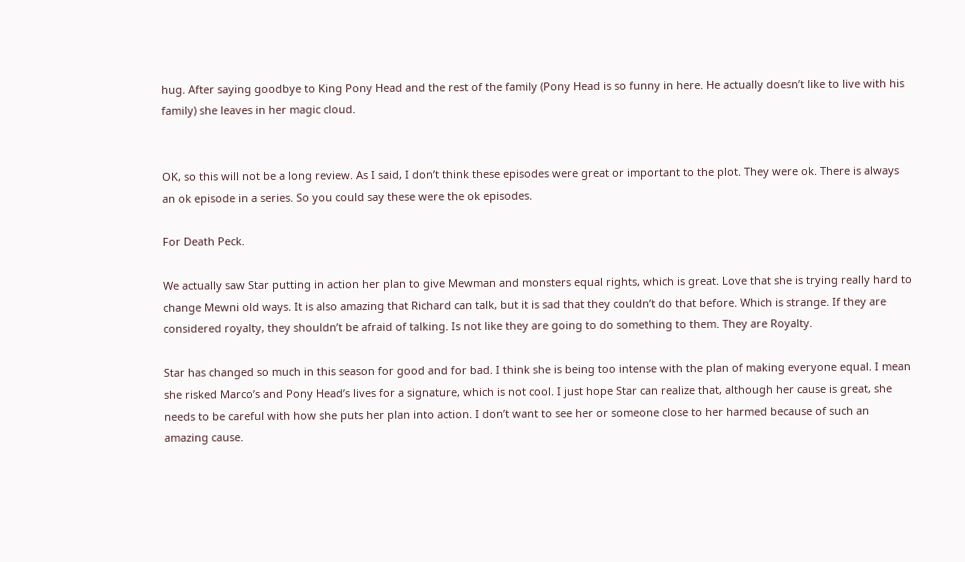hug. After saying goodbye to King Pony Head and the rest of the family (Pony Head is so funny in here. He actually doesn’t like to live with his family) she leaves in her magic cloud.


OK, so this will not be a long review. As I said, I don’t think these episodes were great or important to the plot. They were ok. There is always an ok episode in a series. So you could say these were the ok episodes.

For Death Peck.

We actually saw Star putting in action her plan to give Mewman and monsters equal rights, which is great. Love that she is trying really hard to change Mewni old ways. It is also amazing that Richard can talk, but it is sad that they couldn’t do that before. Which is strange. If they are considered royalty, they shouldn’t be afraid of talking. Is not like they are going to do something to them. They are Royalty.

Star has changed so much in this season for good and for bad. I think she is being too intense with the plan of making everyone equal. I mean she risked Marco’s and Pony Head’s lives for a signature, which is not cool. I just hope Star can realize that, although her cause is great, she needs to be careful with how she puts her plan into action. I don’t want to see her or someone close to her harmed because of such an amazing cause.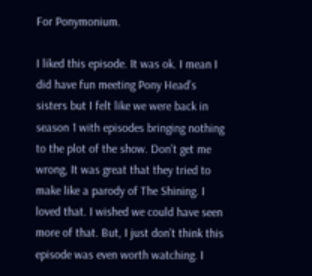For Ponymonium.

I liked this episode. It was ok. I mean I did have fun meeting Pony Head’s sisters but I felt like we were back in season 1 with episodes bringing nothing to the plot of the show. Don’t get me wrong, It was great that they tried to make like a parody of The Shining. I loved that. I wished we could have seen more of that. But, I just don’t think this episode was even worth watching. I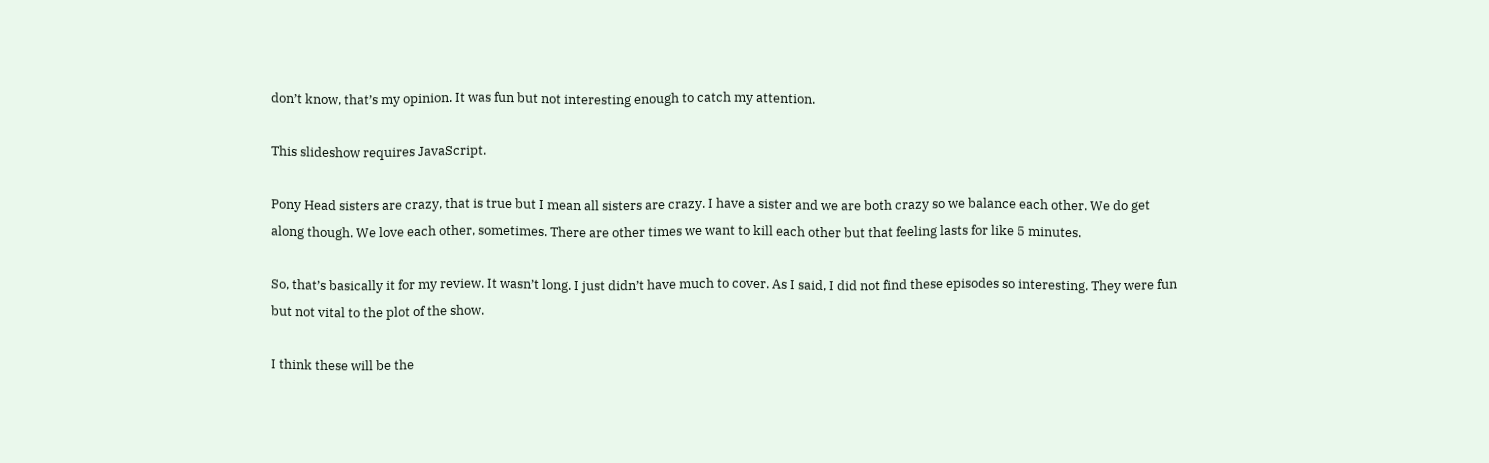don’t know, that’s my opinion. It was fun but not interesting enough to catch my attention.

This slideshow requires JavaScript.

Pony Head sisters are crazy, that is true but I mean all sisters are crazy. I have a sister and we are both crazy so we balance each other. We do get along though. We love each other, sometimes. There are other times we want to kill each other but that feeling lasts for like 5 minutes.

So, that’s basically it for my review. It wasn’t long. I just didn’t have much to cover. As I said, I did not find these episodes so interesting. They were fun but not vital to the plot of the show.

I think these will be the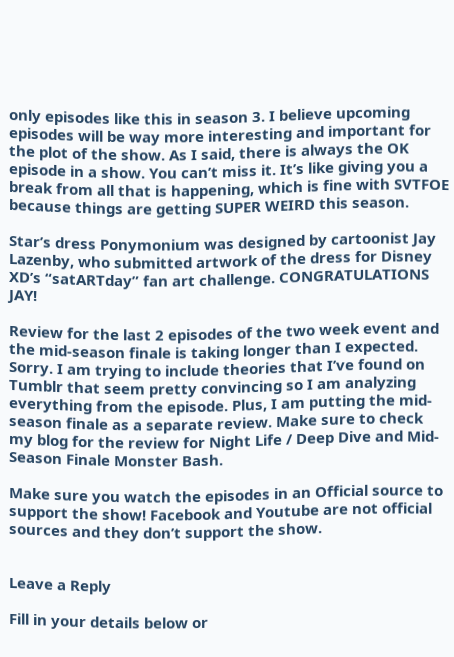only episodes like this in season 3. I believe upcoming episodes will be way more interesting and important for the plot of the show. As I said, there is always the OK episode in a show. You can’t miss it. It’s like giving you a break from all that is happening, which is fine with SVTFOE because things are getting SUPER WEIRD this season.

Star’s dress Ponymonium was designed by cartoonist Jay Lazenby, who submitted artwork of the dress for Disney XD’s “satARTday” fan art challenge. CONGRATULATIONS JAY!

Review for the last 2 episodes of the two week event and the mid-season finale is taking longer than I expected. Sorry. I am trying to include theories that I’ve found on Tumblr that seem pretty convincing so I am analyzing everything from the episode. Plus, I am putting the mid-season finale as a separate review. Make sure to check my blog for the review for Night Life / Deep Dive and Mid-Season Finale Monster Bash.

Make sure you watch the episodes in an Official source to support the show! Facebook and Youtube are not official sources and they don’t support the show.


Leave a Reply

Fill in your details below or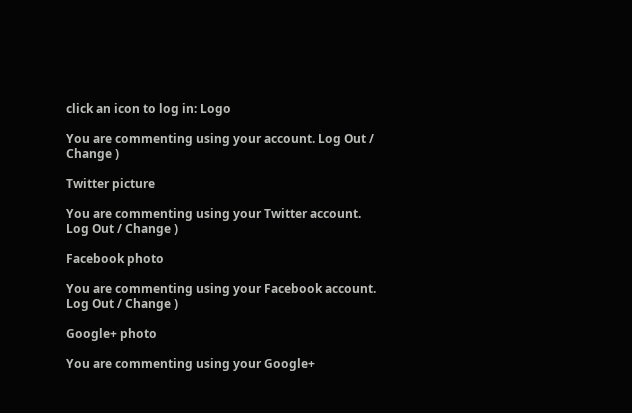click an icon to log in: Logo

You are commenting using your account. Log Out / Change )

Twitter picture

You are commenting using your Twitter account. Log Out / Change )

Facebook photo

You are commenting using your Facebook account. Log Out / Change )

Google+ photo

You are commenting using your Google+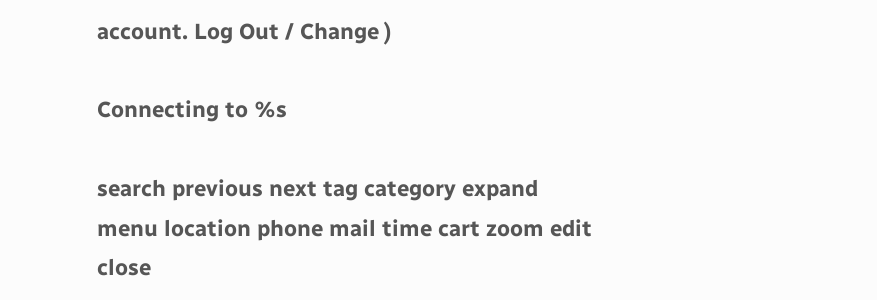account. Log Out / Change )

Connecting to %s

search previous next tag category expand menu location phone mail time cart zoom edit close